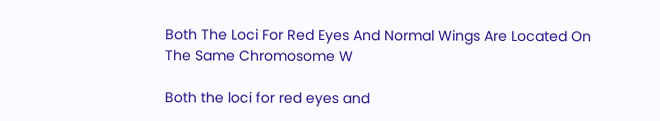Both The Loci For Red Eyes And Normal Wings Are Located On The Same Chromosome W

Both the loci for red eyes and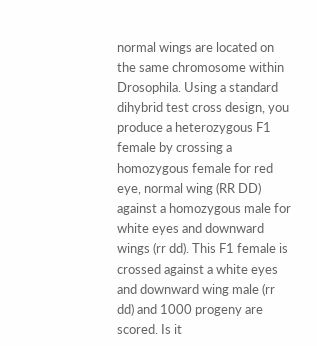normal wings are located on the same chromosome within Drosophila. Using a standard dihybrid test cross design, you produce a heterozygous F1 female by crossing a homozygous female for red eye, normal wing (RR DD) against a homozygous male for white eyes and downward wings (rr dd). This F1 female is crossed against a white eyes and downward wing male (rr dd) and 1000 progeny are scored. Is it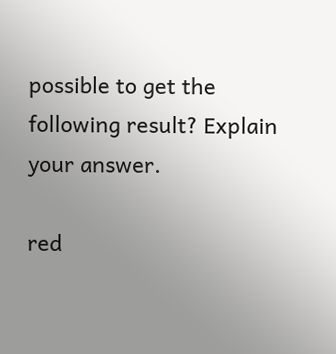possible to get the following result? Explain your answer.

red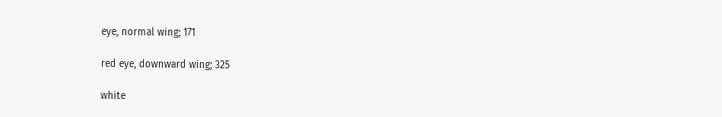eye, normal wing; 171

red eye, downward wing; 325

white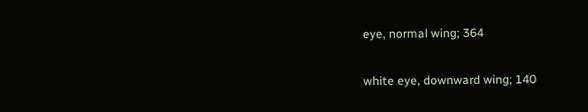eye, normal wing; 364

white eye, downward wing; 140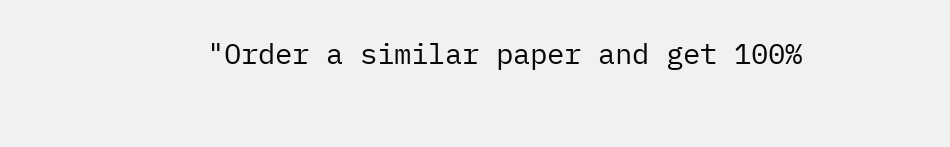"Order a similar paper and get 100%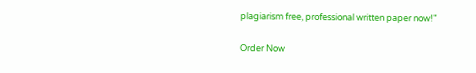plagiarism free, professional written paper now!"

Order Now